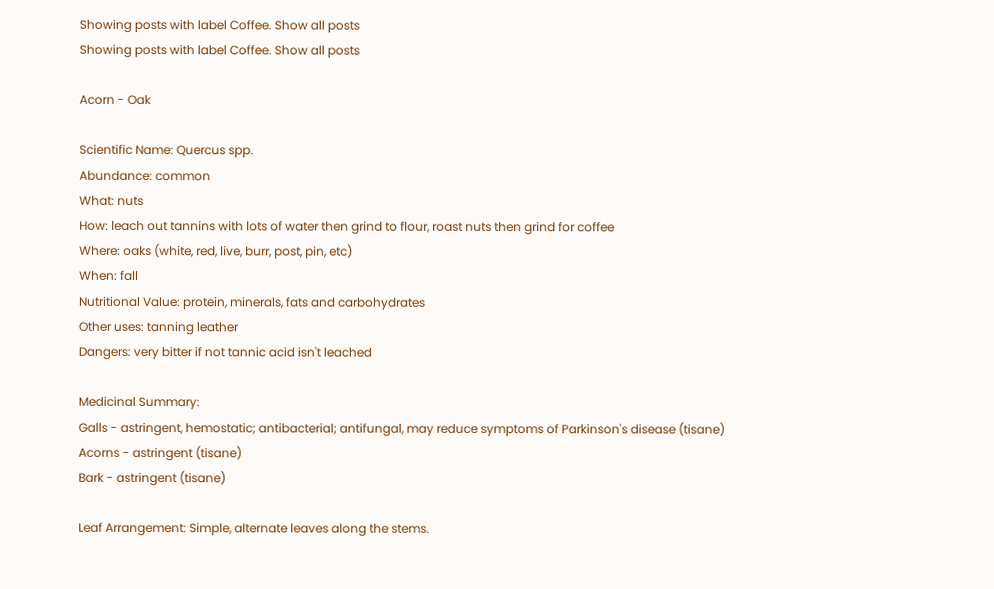Showing posts with label Coffee. Show all posts
Showing posts with label Coffee. Show all posts

Acorn - Oak

Scientific Name: Quercus spp.
Abundance: common
What: nuts
How: leach out tannins with lots of water then grind to flour, roast nuts then grind for coffee
Where: oaks (white, red, live, burr, post, pin, etc)
When: fall
Nutritional Value: protein, minerals, fats and carbohydrates
Other uses: tanning leather
Dangers: very bitter if not tannic acid isn't leached

Medicinal Summary:
Galls - astringent, hemostatic; antibacterial; antifungal, may reduce symptoms of Parkinson's disease (tisane)
Acorns - astringent (tisane)
Bark - astringent (tisane)

Leaf Arrangement: Simple, alternate leaves along the stems.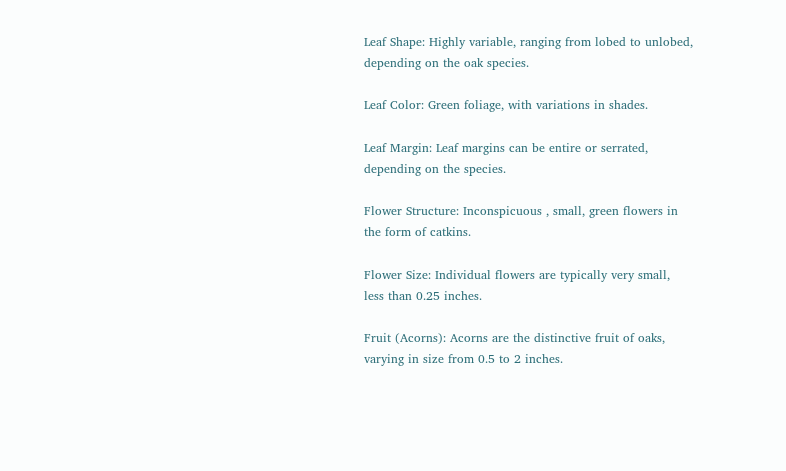Leaf Shape: Highly variable, ranging from lobed to unlobed, depending on the oak species.

Leaf Color: Green foliage, with variations in shades.

Leaf Margin: Leaf margins can be entire or serrated, depending on the species.

Flower Structure: Inconspicuous , small, green flowers in the form of catkins.

Flower Size: Individual flowers are typically very small, less than 0.25 inches.

Fruit (Acorns): Acorns are the distinctive fruit of oaks, varying in size from 0.5 to 2 inches.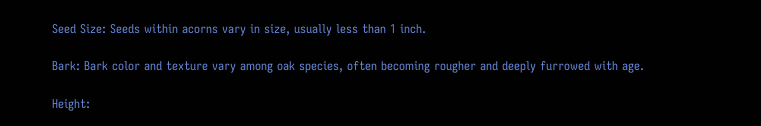Seed Size: Seeds within acorns vary in size, usually less than 1 inch.

Bark: Bark color and texture vary among oak species, often becoming rougher and deeply furrowed with age.

Height: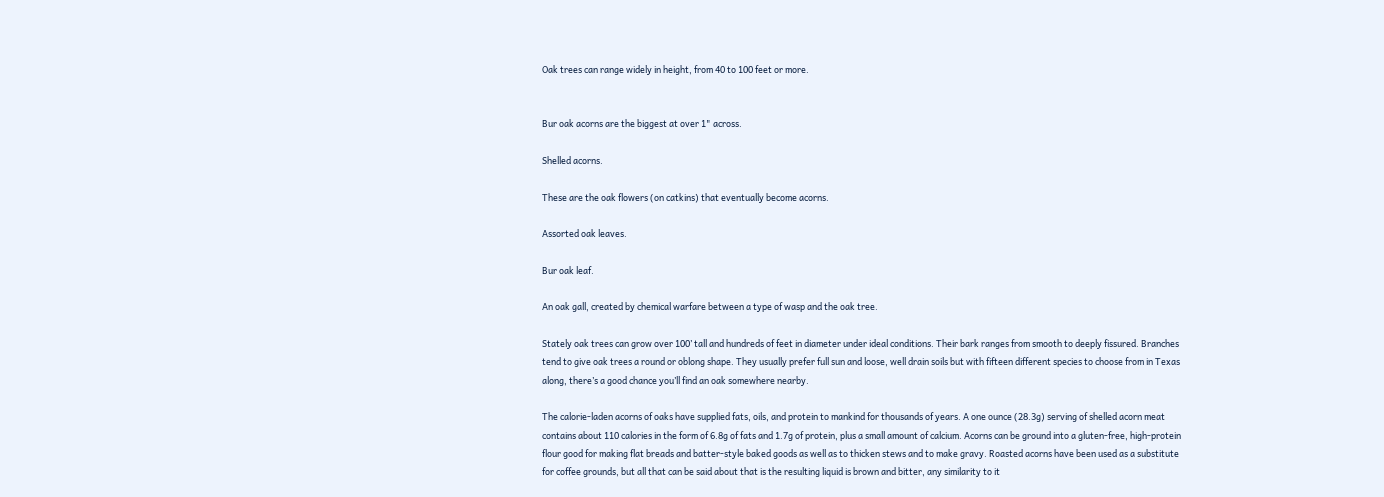Oak trees can range widely in height, from 40 to 100 feet or more.


Bur oak acorns are the biggest at over 1" across.

Shelled acorns.

These are the oak flowers (on catkins) that eventually become acorns.

Assorted oak leaves.

Bur oak leaf.

An oak gall, created by chemical warfare between a type of wasp and the oak tree.

Stately oak trees can grow over 100’ tall and hundreds of feet in diameter under ideal conditions. Their bark ranges from smooth to deeply fissured. Branches tend to give oak trees a round or oblong shape. They usually prefer full sun and loose, well drain soils but with fifteen different species to choose from in Texas along, there’s a good chance you’ll find an oak somewhere nearby.

The calorie-laden acorns of oaks have supplied fats, oils, and protein to mankind for thousands of years. A one ounce (28.3g) serving of shelled acorn meat contains about 110 calories in the form of 6.8g of fats and 1.7g of protein, plus a small amount of calcium. Acorns can be ground into a gluten-free, high-protein flour good for making flat breads and batter-style baked goods as well as to thicken stews and to make gravy. Roasted acorns have been used as a substitute for coffee grounds, but all that can be said about that is the resulting liquid is brown and bitter, any similarity to it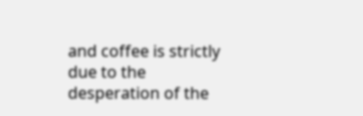and coffee is strictly due to the desperation of the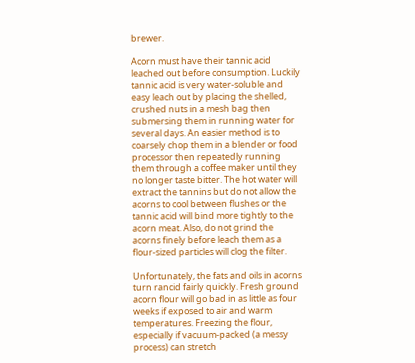brewer.

Acorn must have their tannic acid leached out before consumption. Luckily tannic acid is very water-soluble and easy leach out by placing the shelled, crushed nuts in a mesh bag then submersing them in running water for several days. An easier method is to coarsely chop them in a blender or food processor then repeatedly running them through a coffee maker until they no longer taste bitter. The hot water will extract the tannins but do not allow the acorns to cool between flushes or the tannic acid will bind more tightly to the acorn meat. Also, do not grind the acorns finely before leach them as a flour-sized particles will clog the filter.

Unfortunately, the fats and oils in acorns turn rancid fairly quickly. Fresh ground acorn flour will go bad in as little as four weeks if exposed to air and warm temperatures. Freezing the flour, especially if vacuum-packed (a messy process) can stretch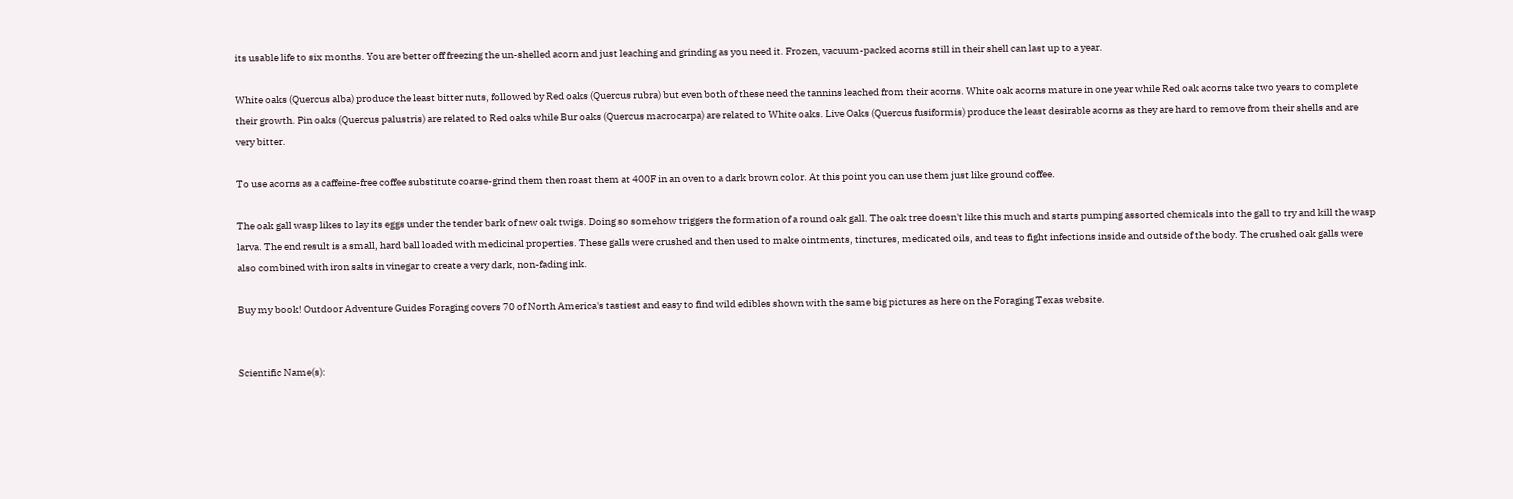its usable life to six months. You are better off freezing the un-shelled acorn and just leaching and grinding as you need it. Frozen, vacuum-packed acorns still in their shell can last up to a year.

White oaks (Quercus alba) produce the least bitter nuts, followed by Red oaks (Quercus rubra) but even both of these need the tannins leached from their acorns. White oak acorns mature in one year while Red oak acorns take two years to complete their growth. Pin oaks (Quercus palustris) are related to Red oaks while Bur oaks (Quercus macrocarpa) are related to White oaks. Live Oaks (Quercus fusiformis) produce the least desirable acorns as they are hard to remove from their shells and are very bitter.

To use acorns as a caffeine-free coffee substitute coarse-grind them then roast them at 400F in an oven to a dark brown color. At this point you can use them just like ground coffee.

The oak gall wasp likes to lay its eggs under the tender bark of new oak twigs. Doing so somehow triggers the formation of a round oak gall. The oak tree doesn't like this much and starts pumping assorted chemicals into the gall to try and kill the wasp larva. The end result is a small, hard ball loaded with medicinal properties. These galls were crushed and then used to make ointments, tinctures, medicated oils, and teas to fight infections inside and outside of the body. The crushed oak galls were also combined with iron salts in vinegar to create a very dark, non-fading ink.

Buy my book! Outdoor Adventure Guides Foraging covers 70 of North America's tastiest and easy to find wild edibles shown with the same big pictures as here on the Foraging Texas website.


Scientific Name(s):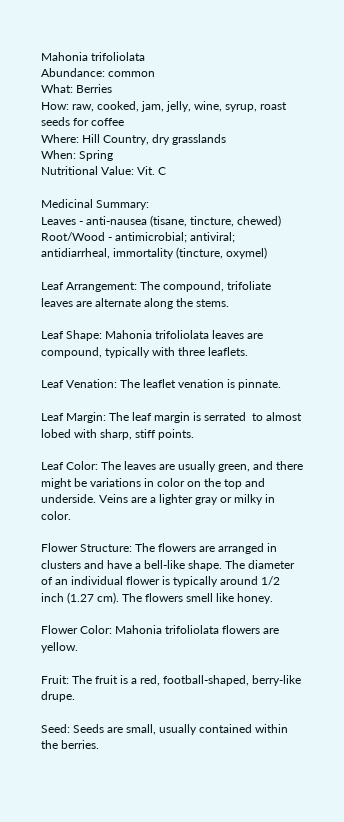Mahonia trifoliolata
Abundance: common
What: Berries
How: raw, cooked, jam, jelly, wine, syrup, roast seeds for coffee
Where: Hill Country, dry grasslands
When: Spring
Nutritional Value: Vit. C

Medicinal Summary:
Leaves - anti-nausea (tisane, tincture, chewed)
Root/Wood - antimicrobial; antiviral; antidiarrheal, immortality (tincture, oxymel)

Leaf Arrangement: The compound, trifoliate leaves are alternate along the stems.

Leaf Shape: Mahonia trifoliolata leaves are compound, typically with three leaflets.

Leaf Venation: The leaflet venation is pinnate.

Leaf Margin: The leaf margin is serrated  to almost lobed with sharp, stiff points.

Leaf Color: The leaves are usually green, and there might be variations in color on the top and underside. Veins are a lighter gray or milky in color.

Flower Structure: The flowers are arranged in clusters and have a bell-like shape. The diameter of an individual flower is typically around 1/2 inch (1.27 cm). The flowers smell like honey.

Flower Color: Mahonia trifoliolata flowers are yellow.

Fruit: The fruit is a red, football-shaped, berry-like drupe.

Seed: Seeds are small, usually contained within the berries.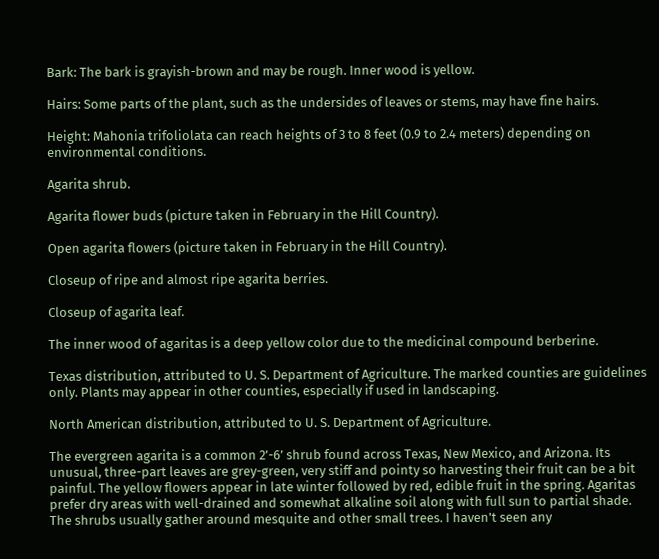Bark: The bark is grayish-brown and may be rough. Inner wood is yellow.

Hairs: Some parts of the plant, such as the undersides of leaves or stems, may have fine hairs.

Height: Mahonia trifoliolata can reach heights of 3 to 8 feet (0.9 to 2.4 meters) depending on environmental conditions.

Agarita shrub.

Agarita flower buds (picture taken in February in the Hill Country).

Open agarita flowers (picture taken in February in the Hill Country).

Closeup of ripe and almost ripe agarita berries.

Closeup of agarita leaf.

The inner wood of agaritas is a deep yellow color due to the medicinal compound berberine.

Texas distribution, attributed to U. S. Department of Agriculture. The marked counties are guidelines only. Plants may appear in other counties, especially if used in landscaping.

North American distribution, attributed to U. S. Department of Agriculture.

The evergreen agarita is a common 2’-6’ shrub found across Texas, New Mexico, and Arizona. Its unusual, three-part leaves are grey-green, very stiff and pointy so harvesting their fruit can be a bit painful. The yellow flowers appear in late winter followed by red, edible fruit in the spring. Agaritas prefer dry areas with well-drained and somewhat alkaline soil along with full sun to partial shade. The shrubs usually gather around mesquite and other small trees. I haven't seen any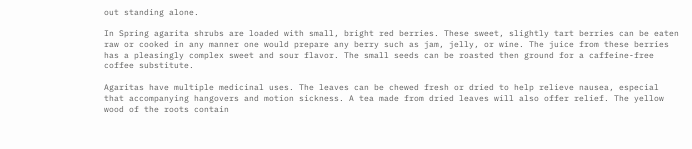out standing alone.

In Spring agarita shrubs are loaded with small, bright red berries. These sweet, slightly tart berries can be eaten raw or cooked in any manner one would prepare any berry such as jam, jelly, or wine. The juice from these berries has a pleasingly complex sweet and sour flavor. The small seeds can be roasted then ground for a caffeine-free coffee substitute.

Agaritas have multiple medicinal uses. The leaves can be chewed fresh or dried to help relieve nausea, especial that accompanying hangovers and motion sickness. A tea made from dried leaves will also offer relief. The yellow wood of the roots contain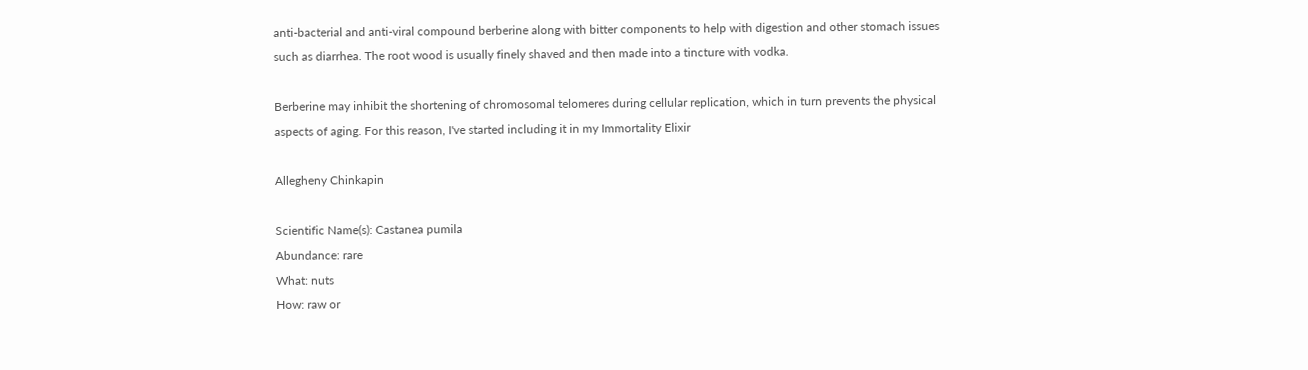anti-bacterial and anti-viral compound berberine along with bitter components to help with digestion and other stomach issues such as diarrhea. The root wood is usually finely shaved and then made into a tincture with vodka.

Berberine may inhibit the shortening of chromosomal telomeres during cellular replication, which in turn prevents the physical aspects of aging. For this reason, I've started including it in my Immortality Elixir

Allegheny Chinkapin

Scientific Name(s): Castanea pumila
Abundance: rare
What: nuts
How: raw or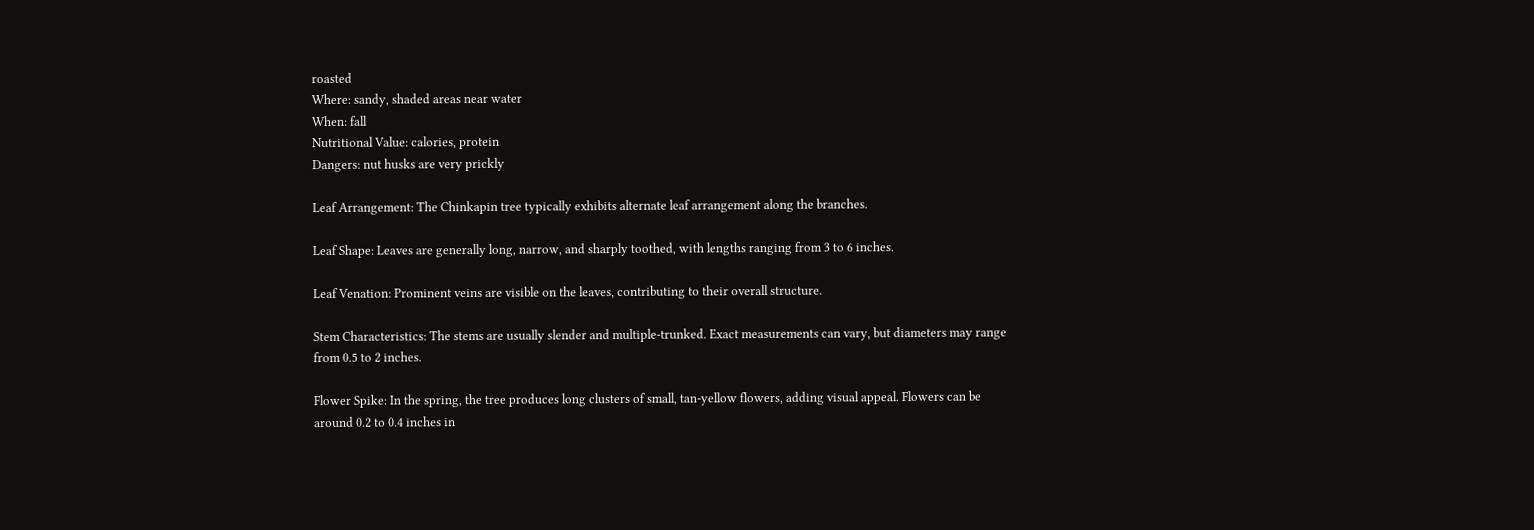roasted
Where: sandy, shaded areas near water
When: fall
Nutritional Value: calories, protein
Dangers: nut husks are very prickly

Leaf Arrangement: The Chinkapin tree typically exhibits alternate leaf arrangement along the branches.

Leaf Shape: Leaves are generally long, narrow, and sharply toothed, with lengths ranging from 3 to 6 inches.

Leaf Venation: Prominent veins are visible on the leaves, contributing to their overall structure.

Stem Characteristics: The stems are usually slender and multiple-trunked. Exact measurements can vary, but diameters may range from 0.5 to 2 inches.

Flower Spike: In the spring, the tree produces long clusters of small, tan-yellow flowers, adding visual appeal. Flowers can be around 0.2 to 0.4 inches in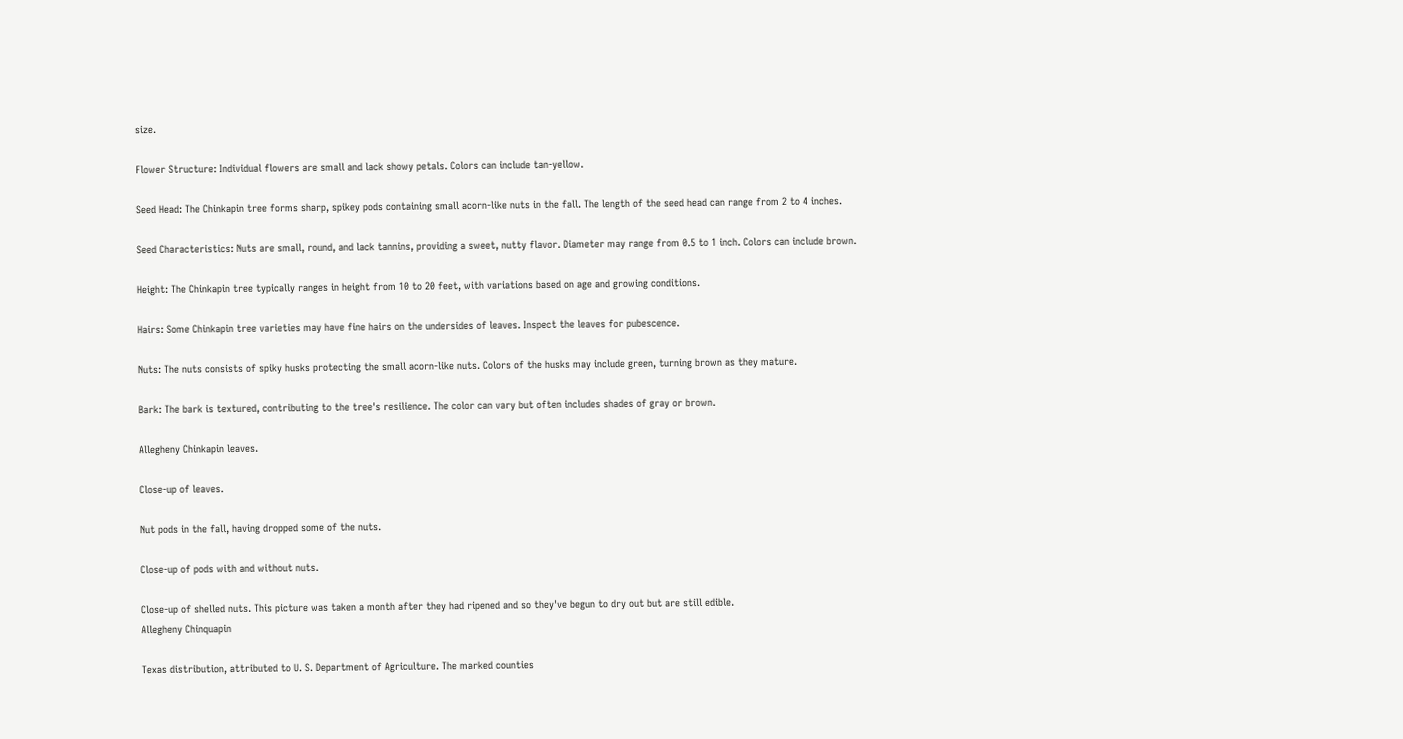size.

Flower Structure: Individual flowers are small and lack showy petals. Colors can include tan-yellow.

Seed Head: The Chinkapin tree forms sharp, spikey pods containing small acorn-like nuts in the fall. The length of the seed head can range from 2 to 4 inches.

Seed Characteristics: Nuts are small, round, and lack tannins, providing a sweet, nutty flavor. Diameter may range from 0.5 to 1 inch. Colors can include brown.

Height: The Chinkapin tree typically ranges in height from 10 to 20 feet, with variations based on age and growing conditions.

Hairs: Some Chinkapin tree varieties may have fine hairs on the undersides of leaves. Inspect the leaves for pubescence.

Nuts: The nuts consists of spiky husks protecting the small acorn-like nuts. Colors of the husks may include green, turning brown as they mature.

Bark: The bark is textured, contributing to the tree's resilience. The color can vary but often includes shades of gray or brown.

Allegheny Chinkapin leaves.

Close-up of leaves.

Nut pods in the fall, having dropped some of the nuts.

Close-up of pods with and without nuts.

Close-up of shelled nuts. This picture was taken a month after they had ripened and so they've begun to dry out but are still edible.
Allegheny Chinquapin

Texas distribution, attributed to U. S. Department of Agriculture. The marked counties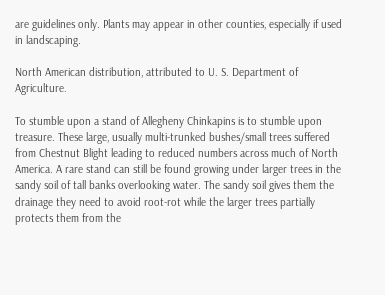are guidelines only. Plants may appear in other counties, especially if used in landscaping.

North American distribution, attributed to U. S. Department of Agriculture.

To stumble upon a stand of Allegheny Chinkapins is to stumble upon treasure. These large, usually multi-trunked bushes/small trees suffered from Chestnut Blight leading to reduced numbers across much of North America. A rare stand can still be found growing under larger trees in the sandy soil of tall banks overlooking water. The sandy soil gives them the drainage they need to avoid root-rot while the larger trees partially protects them from the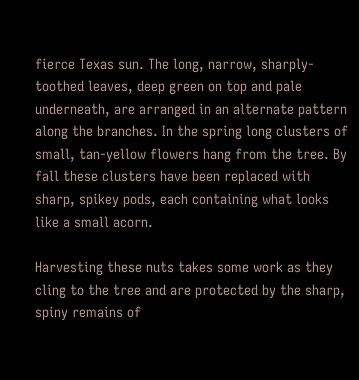fierce Texas sun. The long, narrow, sharply-toothed leaves, deep green on top and pale underneath, are arranged in an alternate pattern along the branches. In the spring long clusters of small, tan-yellow flowers hang from the tree. By fall these clusters have been replaced with sharp, spikey pods, each containing what looks like a small acorn.

Harvesting these nuts takes some work as they cling to the tree and are protected by the sharp, spiny remains of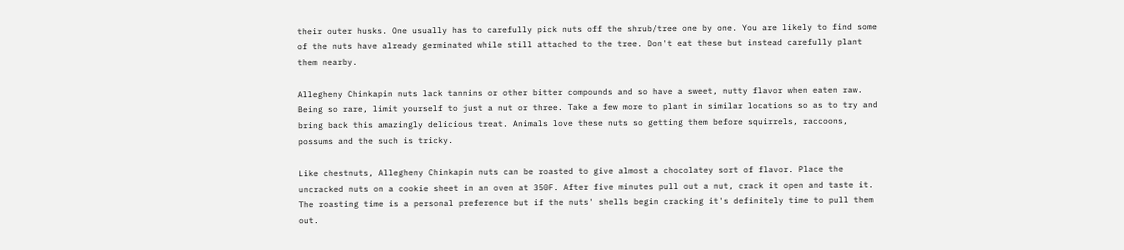their outer husks. One usually has to carefully pick nuts off the shrub/tree one by one. You are likely to find some of the nuts have already germinated while still attached to the tree. Don't eat these but instead carefully plant them nearby.

Allegheny Chinkapin nuts lack tannins or other bitter compounds and so have a sweet, nutty flavor when eaten raw. Being so rare, limit yourself to just a nut or three. Take a few more to plant in similar locations so as to try and bring back this amazingly delicious treat. Animals love these nuts so getting them before squirrels, raccoons, possums and the such is tricky.

Like chestnuts, Allegheny Chinkapin nuts can be roasted to give almost a chocolatey sort of flavor. Place the uncracked nuts on a cookie sheet in an oven at 350F. After five minutes pull out a nut, crack it open and taste it. The roasting time is a personal preference but if the nuts' shells begin cracking it's definitely time to pull them out.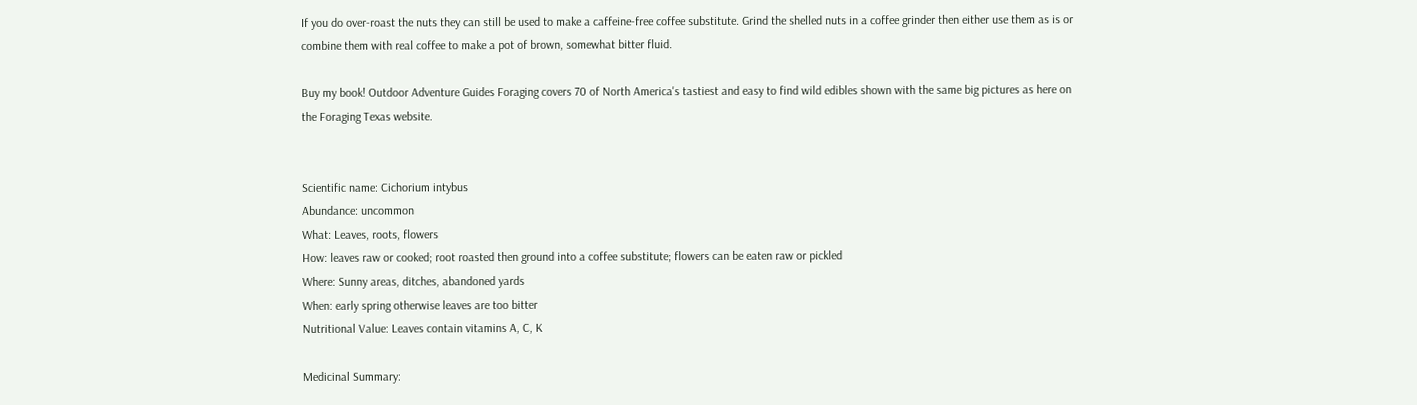If you do over-roast the nuts they can still be used to make a caffeine-free coffee substitute. Grind the shelled nuts in a coffee grinder then either use them as is or combine them with real coffee to make a pot of brown, somewhat bitter fluid.

Buy my book! Outdoor Adventure Guides Foraging covers 70 of North America's tastiest and easy to find wild edibles shown with the same big pictures as here on the Foraging Texas website.


Scientific name: Cichorium intybus
Abundance: uncommon
What: Leaves, roots, flowers
How: leaves raw or cooked; root roasted then ground into a coffee substitute; flowers can be eaten raw or pickled
Where: Sunny areas, ditches, abandoned yards
When: early spring otherwise leaves are too bitter
Nutritional Value: Leaves contain vitamins A, C, K

Medicinal Summary: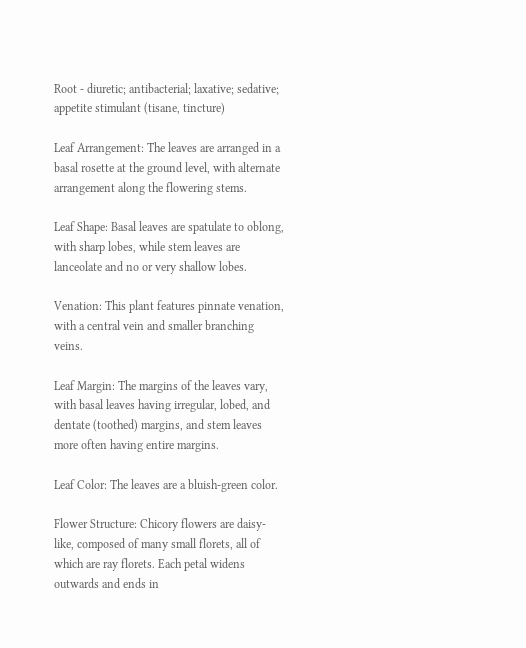Root - diuretic; antibacterial; laxative; sedative; appetite stimulant (tisane, tincture)

Leaf Arrangement: The leaves are arranged in a basal rosette at the ground level, with alternate arrangement along the flowering stems.

Leaf Shape: Basal leaves are spatulate to oblong, with sharp lobes, while stem leaves are lanceolate and no or very shallow lobes.

Venation: This plant features pinnate venation, with a central vein and smaller branching veins.

Leaf Margin: The margins of the leaves vary, with basal leaves having irregular, lobed, and dentate (toothed) margins, and stem leaves more often having entire margins.

Leaf Color: The leaves are a bluish-green color.

Flower Structure: Chicory flowers are daisy-like, composed of many small florets, all of which are ray florets. Each petal widens outwards and ends in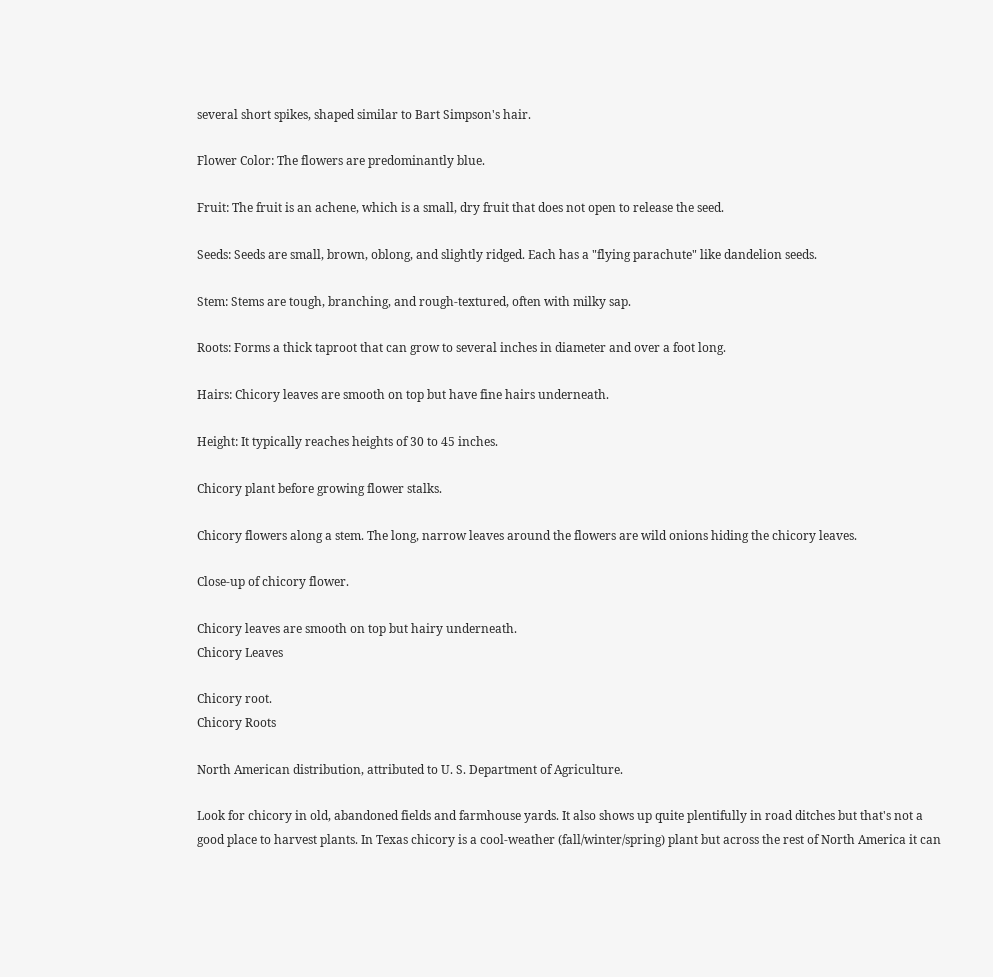several short spikes, shaped similar to Bart Simpson's hair.

Flower Color: The flowers are predominantly blue.

Fruit: The fruit is an achene, which is a small, dry fruit that does not open to release the seed.

Seeds: Seeds are small, brown, oblong, and slightly ridged. Each has a "flying parachute" like dandelion seeds.

Stem: Stems are tough, branching, and rough-textured, often with milky sap.

Roots: Forms a thick taproot that can grow to several inches in diameter and over a foot long.

Hairs: Chicory leaves are smooth on top but have fine hairs underneath.

Height: It typically reaches heights of 30 to 45 inches.

Chicory plant before growing flower stalks.

Chicory flowers along a stem. The long, narrow leaves around the flowers are wild onions hiding the chicory leaves.

Close-up of chicory flower.

Chicory leaves are smooth on top but hairy underneath.
Chicory Leaves

Chicory root.
Chicory Roots

North American distribution, attributed to U. S. Department of Agriculture.

Look for chicory in old, abandoned fields and farmhouse yards. It also shows up quite plentifully in road ditches but that's not a good place to harvest plants. In Texas chicory is a cool-weather (fall/winter/spring) plant but across the rest of North America it can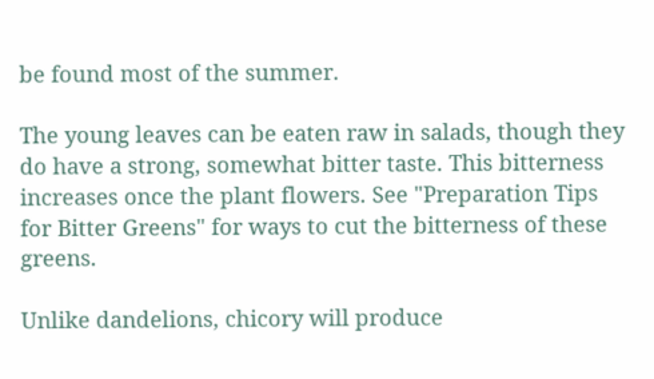be found most of the summer.

The young leaves can be eaten raw in salads, though they do have a strong, somewhat bitter taste. This bitterness increases once the plant flowers. See "Preparation Tips for Bitter Greens" for ways to cut the bitterness of these greens.

Unlike dandelions, chicory will produce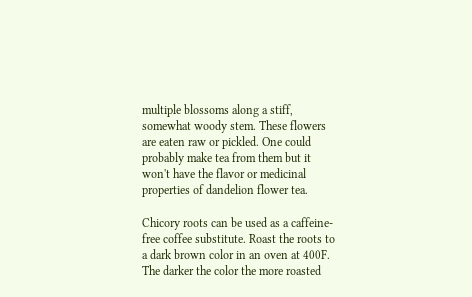multiple blossoms along a stiff, somewhat woody stem. These flowers are eaten raw or pickled. One could probably make tea from them but it won't have the flavor or medicinal properties of dandelion flower tea.

Chicory roots can be used as a caffeine-free coffee substitute. Roast the roots to a dark brown color in an oven at 400F. The darker the color the more roasted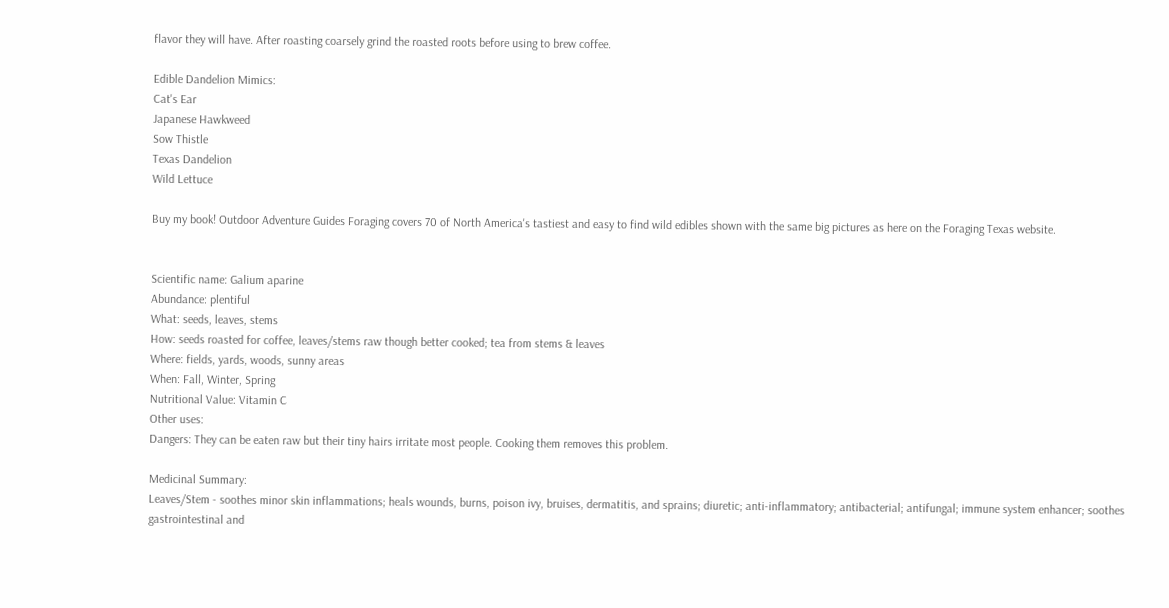flavor they will have. After roasting coarsely grind the roasted roots before using to brew coffee.

Edible Dandelion Mimics:
Cat's Ear
Japanese Hawkweed
Sow Thistle
Texas Dandelion
Wild Lettuce

Buy my book! Outdoor Adventure Guides Foraging covers 70 of North America's tastiest and easy to find wild edibles shown with the same big pictures as here on the Foraging Texas website.


Scientific name: Galium aparine
Abundance: plentiful
What: seeds, leaves, stems
How: seeds roasted for coffee, leaves/stems raw though better cooked; tea from stems & leaves
Where: fields, yards, woods, sunny areas
When: Fall, Winter, Spring
Nutritional Value: Vitamin C
Other uses:
Dangers: They can be eaten raw but their tiny hairs irritate most people. Cooking them removes this problem.

Medicinal Summary:
Leaves/Stem - soothes minor skin inflammations; heals wounds, burns, poison ivy, bruises, dermatitis, and sprains; diuretic; anti-inflammatory; antibacterial; antifungal; immune system enhancer; soothes gastrointestinal and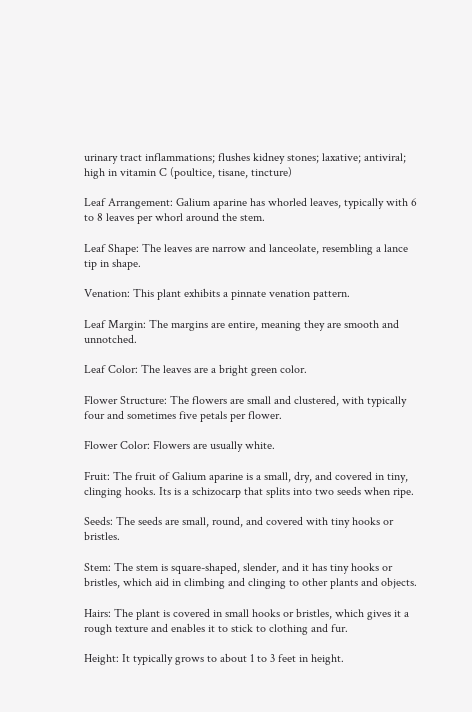urinary tract inflammations; flushes kidney stones; laxative; antiviral; high in vitamin C (poultice, tisane, tincture)

Leaf Arrangement: Galium aparine has whorled leaves, typically with 6 to 8 leaves per whorl around the stem.

Leaf Shape: The leaves are narrow and lanceolate, resembling a lance tip in shape.

Venation: This plant exhibits a pinnate venation pattern.

Leaf Margin: The margins are entire, meaning they are smooth and unnotched.

Leaf Color: The leaves are a bright green color.

Flower Structure: The flowers are small and clustered, with typically four and sometimes five petals per flower.

Flower Color: Flowers are usually white.

Fruit: The fruit of Galium aparine is a small, dry, and covered in tiny, clinging hooks. Its is a schizocarp that splits into two seeds when ripe.

Seeds: The seeds are small, round, and covered with tiny hooks or bristles.

Stem: The stem is square-shaped, slender, and it has tiny hooks or bristles, which aid in climbing and clinging to other plants and objects.

Hairs: The plant is covered in small hooks or bristles, which gives it a rough texture and enables it to stick to clothing and fur.

Height: It typically grows to about 1 to 3 feet in height.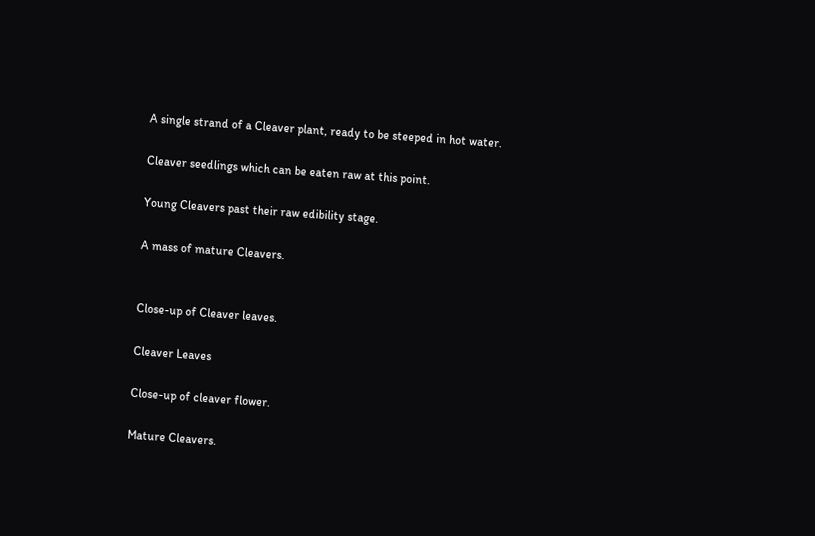A single strand of a Cleaver plant, ready to be steeped in hot water.

Cleaver seedlings which can be eaten raw at this point.

Young Cleavers past their raw edibility stage.

A mass of mature Cleavers.


Close-up of Cleaver leaves.

Cleaver Leaves

Close-up of cleaver flower.

Mature Cleavers.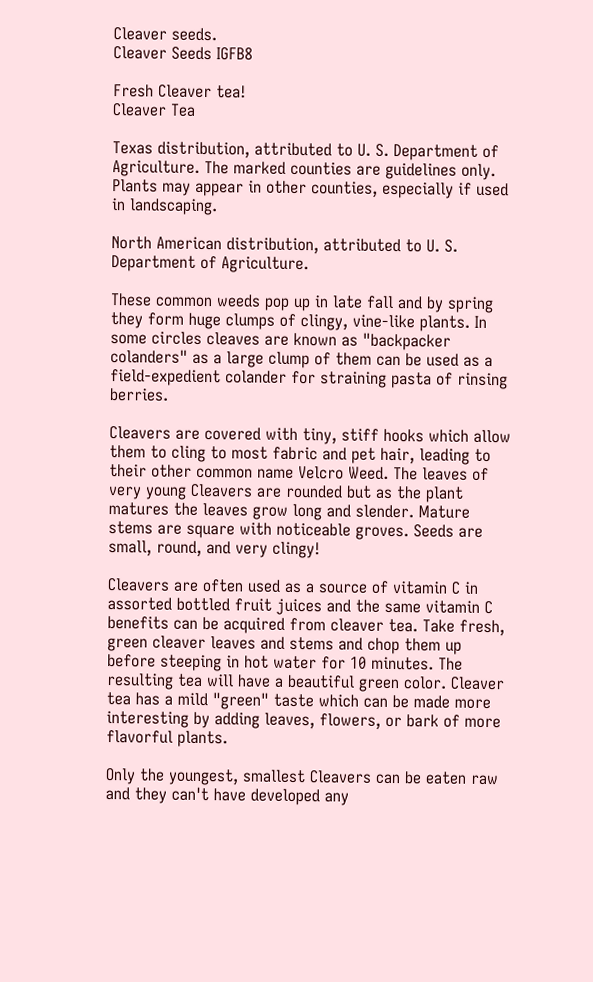Cleaver seeds.
Cleaver Seeds IGFB8

Fresh Cleaver tea!
Cleaver Tea

Texas distribution, attributed to U. S. Department of Agriculture. The marked counties are guidelines only. Plants may appear in other counties, especially if used in landscaping.

North American distribution, attributed to U. S. Department of Agriculture.

These common weeds pop up in late fall and by spring they form huge clumps of clingy, vine-like plants. In some circles cleaves are known as "backpacker colanders" as a large clump of them can be used as a field-expedient colander for straining pasta of rinsing berries.

Cleavers are covered with tiny, stiff hooks which allow them to cling to most fabric and pet hair, leading to their other common name Velcro Weed. The leaves of very young Cleavers are rounded but as the plant matures the leaves grow long and slender. Mature stems are square with noticeable groves. Seeds are small, round, and very clingy!

Cleavers are often used as a source of vitamin C in assorted bottled fruit juices and the same vitamin C benefits can be acquired from cleaver tea. Take fresh, green cleaver leaves and stems and chop them up before steeping in hot water for 10 minutes. The resulting tea will have a beautiful green color. Cleaver tea has a mild "green" taste which can be made more interesting by adding leaves, flowers, or bark of more flavorful plants.

Only the youngest, smallest Cleavers can be eaten raw and they can't have developed any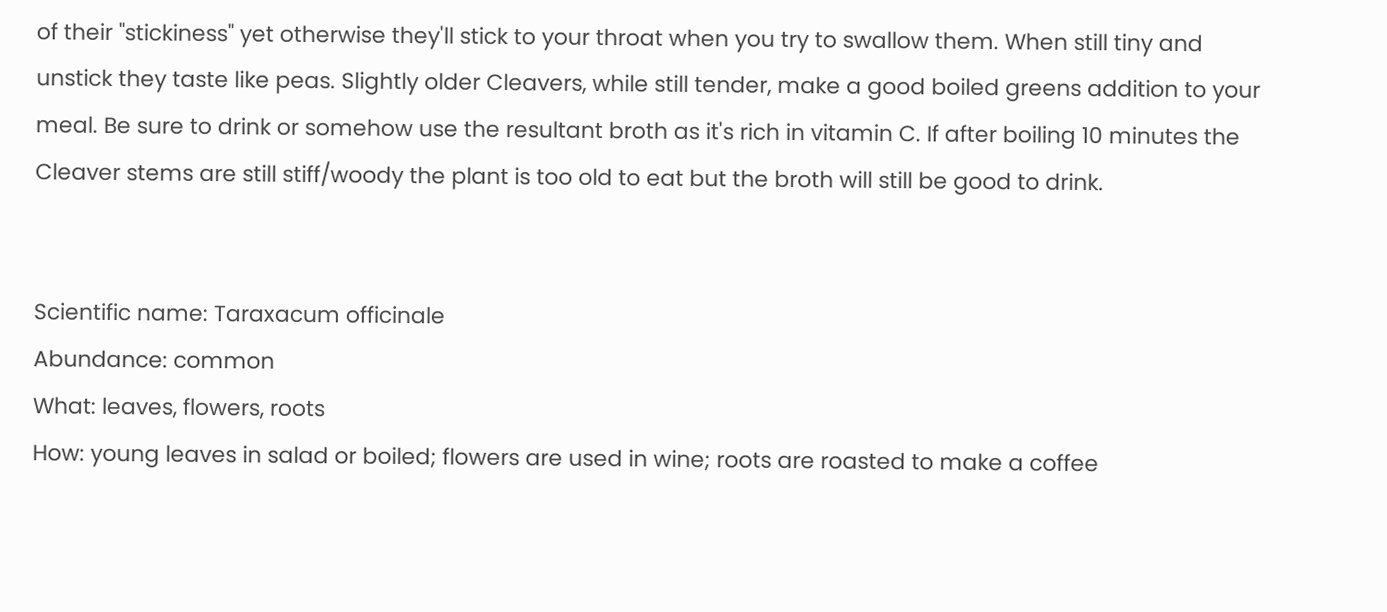of their "stickiness" yet otherwise they'll stick to your throat when you try to swallow them. When still tiny and unstick they taste like peas. Slightly older Cleavers, while still tender, make a good boiled greens addition to your meal. Be sure to drink or somehow use the resultant broth as it's rich in vitamin C. If after boiling 10 minutes the Cleaver stems are still stiff/woody the plant is too old to eat but the broth will still be good to drink.


Scientific name: Taraxacum officinale
Abundance: common
What: leaves, flowers, roots
How: young leaves in salad or boiled; flowers are used in wine; roots are roasted to make a coffee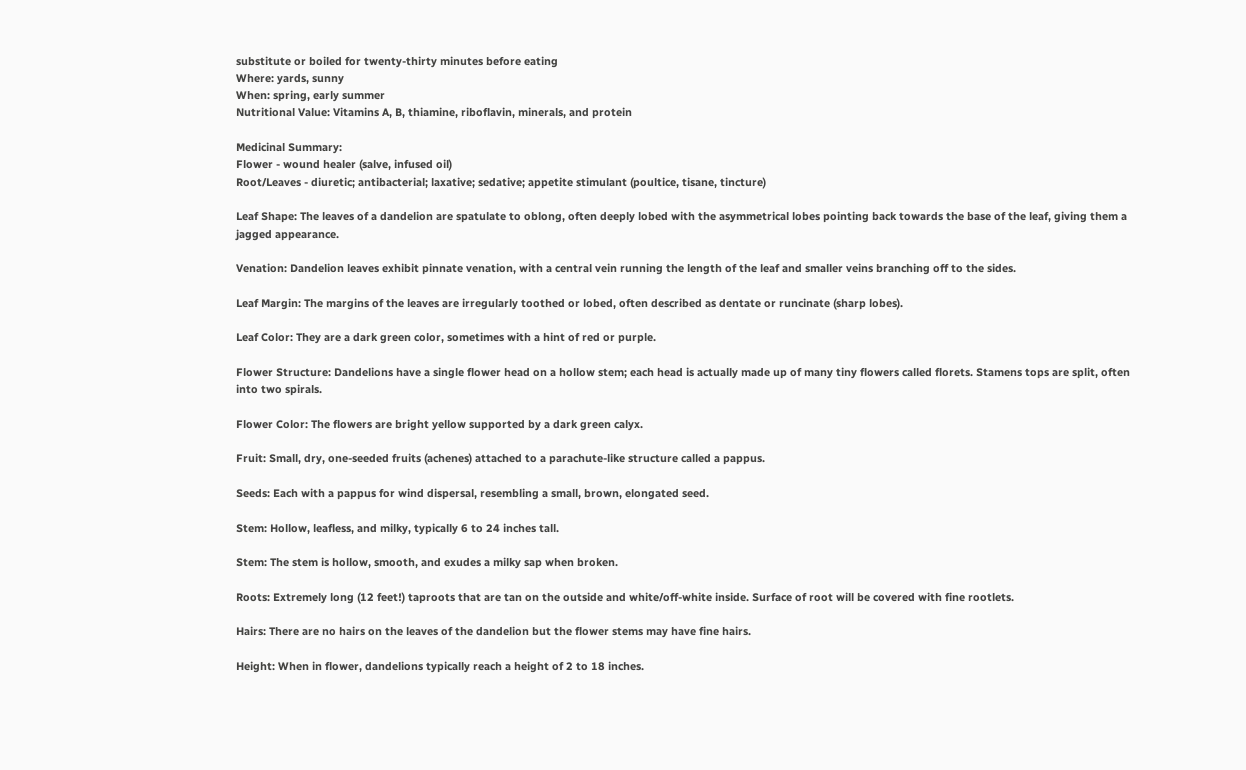substitute or boiled for twenty-thirty minutes before eating
Where: yards, sunny
When: spring, early summer
Nutritional Value: Vitamins A, B, thiamine, riboflavin, minerals, and protein

Medicinal Summary:
Flower - wound healer (salve, infused oil)
Root/Leaves - diuretic; antibacterial; laxative; sedative; appetite stimulant (poultice, tisane, tincture)

Leaf Shape: The leaves of a dandelion are spatulate to oblong, often deeply lobed with the asymmetrical lobes pointing back towards the base of the leaf, giving them a jagged appearance.

Venation: Dandelion leaves exhibit pinnate venation, with a central vein running the length of the leaf and smaller veins branching off to the sides.

Leaf Margin: The margins of the leaves are irregularly toothed or lobed, often described as dentate or runcinate (sharp lobes).

Leaf Color: They are a dark green color, sometimes with a hint of red or purple.

Flower Structure: Dandelions have a single flower head on a hollow stem; each head is actually made up of many tiny flowers called florets. Stamens tops are split, often into two spirals.

Flower Color: The flowers are bright yellow supported by a dark green calyx.

Fruit: Small, dry, one-seeded fruits (achenes) attached to a parachute-like structure called a pappus.

Seeds: Each with a pappus for wind dispersal, resembling a small, brown, elongated seed.

Stem: Hollow, leafless, and milky, typically 6 to 24 inches tall.

Stem: The stem is hollow, smooth, and exudes a milky sap when broken.

Roots: Extremely long (12 feet!) taproots that are tan on the outside and white/off-white inside. Surface of root will be covered with fine rootlets.

Hairs: There are no hairs on the leaves of the dandelion but the flower stems may have fine hairs.

Height: When in flower, dandelions typically reach a height of 2 to 18 inches.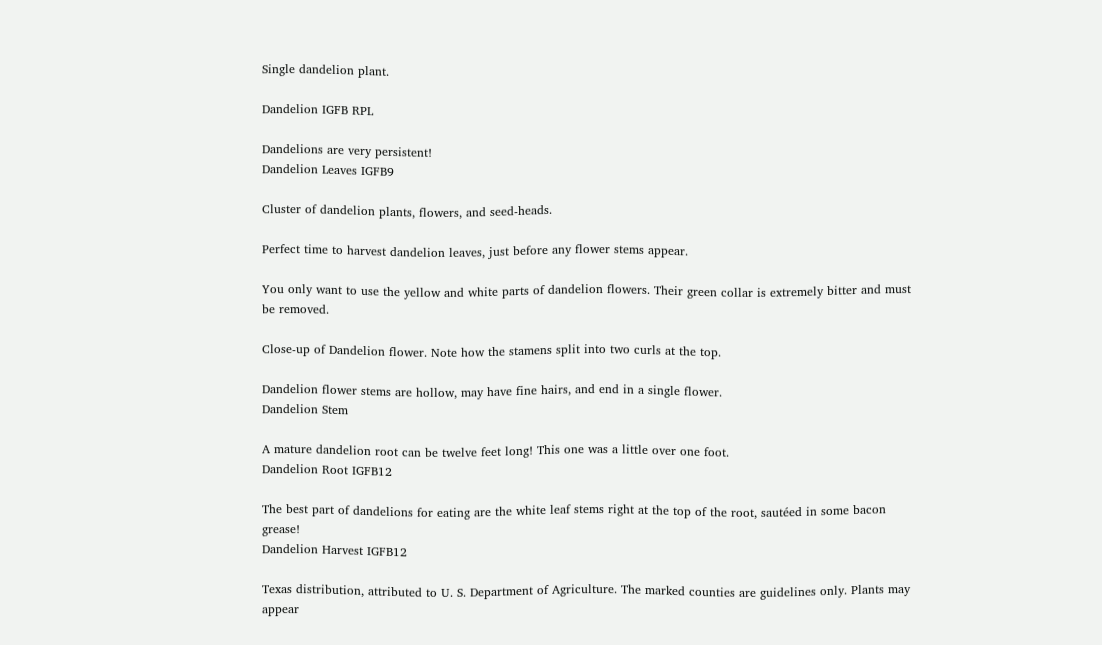Single dandelion plant.

Dandelion IGFB RPL

Dandelions are very persistent!
Dandelion Leaves IGFB9

Cluster of dandelion plants, flowers, and seed-heads.

Perfect time to harvest dandelion leaves, just before any flower stems appear.

You only want to use the yellow and white parts of dandelion flowers. Their green collar is extremely bitter and must be removed.

Close-up of Dandelion flower. Note how the stamens split into two curls at the top.

Dandelion flower stems are hollow, may have fine hairs, and end in a single flower.
Dandelion Stem

A mature dandelion root can be twelve feet long! This one was a little over one foot.
Dandelion Root IGFB12

The best part of dandelions for eating are the white leaf stems right at the top of the root, sautéed in some bacon grease!
Dandelion Harvest IGFB12

Texas distribution, attributed to U. S. Department of Agriculture. The marked counties are guidelines only. Plants may appear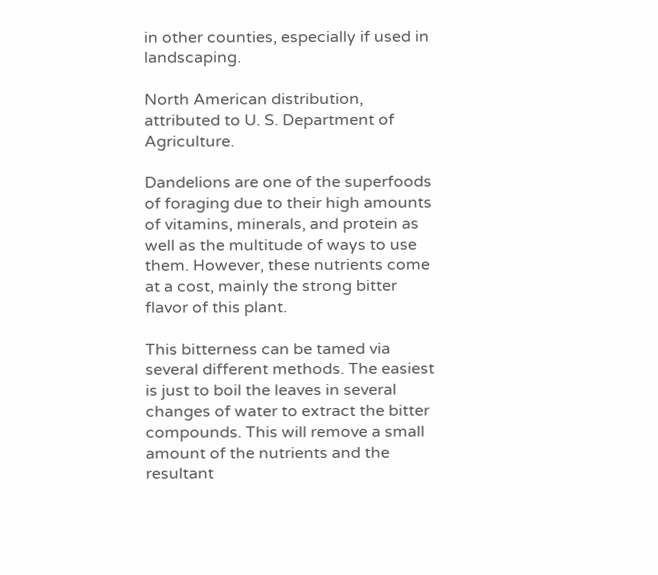in other counties, especially if used in landscaping.

North American distribution, attributed to U. S. Department of Agriculture.

Dandelions are one of the superfoods of foraging due to their high amounts of vitamins, minerals, and protein as well as the multitude of ways to use them. However, these nutrients come at a cost, mainly the strong bitter flavor of this plant.

This bitterness can be tamed via several different methods. The easiest is just to boil the leaves in several changes of water to extract the bitter compounds. This will remove a small amount of the nutrients and the resultant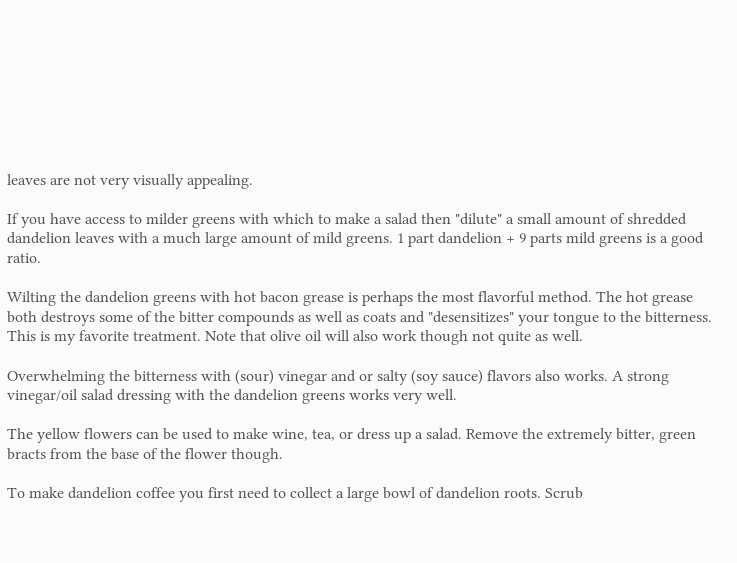leaves are not very visually appealing.

If you have access to milder greens with which to make a salad then "dilute" a small amount of shredded dandelion leaves with a much large amount of mild greens. 1 part dandelion + 9 parts mild greens is a good ratio.

Wilting the dandelion greens with hot bacon grease is perhaps the most flavorful method. The hot grease both destroys some of the bitter compounds as well as coats and "desensitizes" your tongue to the bitterness. This is my favorite treatment. Note that olive oil will also work though not quite as well.

Overwhelming the bitterness with (sour) vinegar and or salty (soy sauce) flavors also works. A strong vinegar/oil salad dressing with the dandelion greens works very well.

The yellow flowers can be used to make wine, tea, or dress up a salad. Remove the extremely bitter, green bracts from the base of the flower though.

To make dandelion coffee you first need to collect a large bowl of dandelion roots. Scrub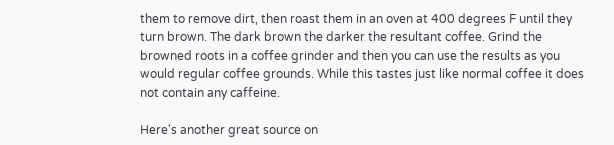them to remove dirt, then roast them in an oven at 400 degrees F until they turn brown. The dark brown the darker the resultant coffee. Grind the browned roots in a coffee grinder and then you can use the results as you would regular coffee grounds. While this tastes just like normal coffee it does not contain any caffeine.

Here's another great source on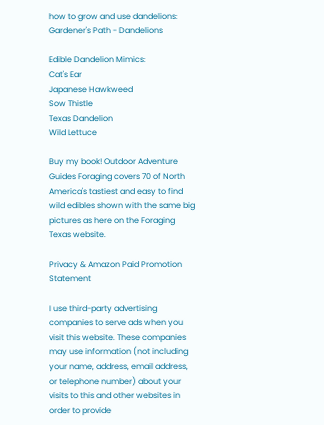how to grow and use dandelions: Gardener's Path - Dandelions

Edible Dandelion Mimics:
Cat's Ear
Japanese Hawkweed
Sow Thistle
Texas Dandelion
Wild Lettuce

Buy my book! Outdoor Adventure Guides Foraging covers 70 of North America's tastiest and easy to find wild edibles shown with the same big pictures as here on the Foraging Texas website.

Privacy & Amazon Paid Promotion Statement

I use third-party advertising companies to serve ads when you visit this website. These companies may use information (not including your name, address, email address, or telephone number) about your visits to this and other websites in order to provide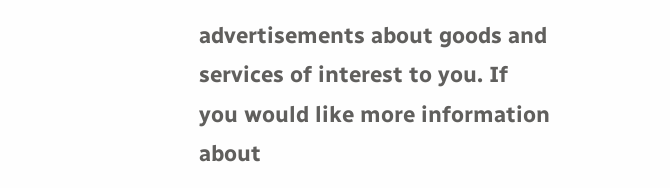advertisements about goods and services of interest to you. If you would like more information about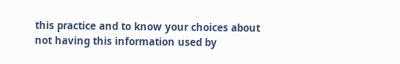this practice and to know your choices about not having this information used by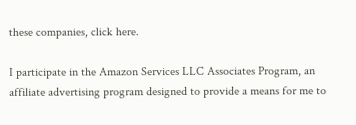these companies, click here.

I participate in the Amazon Services LLC Associates Program, an affiliate advertising program designed to provide a means for me to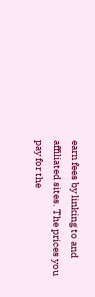earn fees by linking to and affiliated sites. The prices you pay for the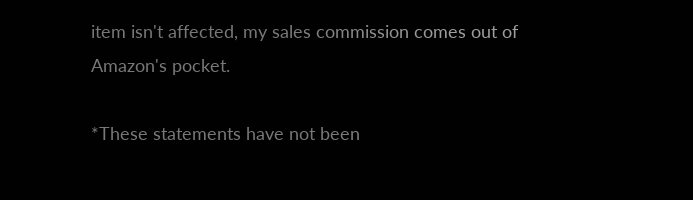item isn't affected, my sales commission comes out of Amazon's pocket.

*These statements have not been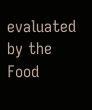evaluated by the Food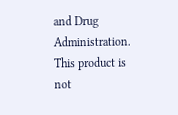and Drug Administration. This product is not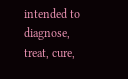intended to diagnose, treat, cure,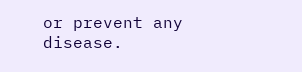or prevent any disease.